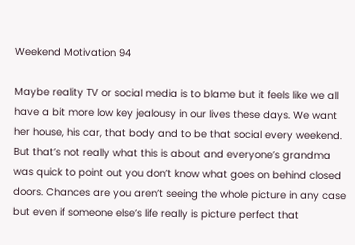Weekend Motivation 94

Maybe reality TV or social media is to blame but it feels like we all have a bit more low key jealousy in our lives these days. We want her house, his car, that body and to be that social every weekend. But that’s not really what this is about and everyone’s grandma was quick to point out you don’t know what goes on behind closed doors. Chances are you aren’t seeing the whole picture in any case but even if someone else’s life really is picture perfect that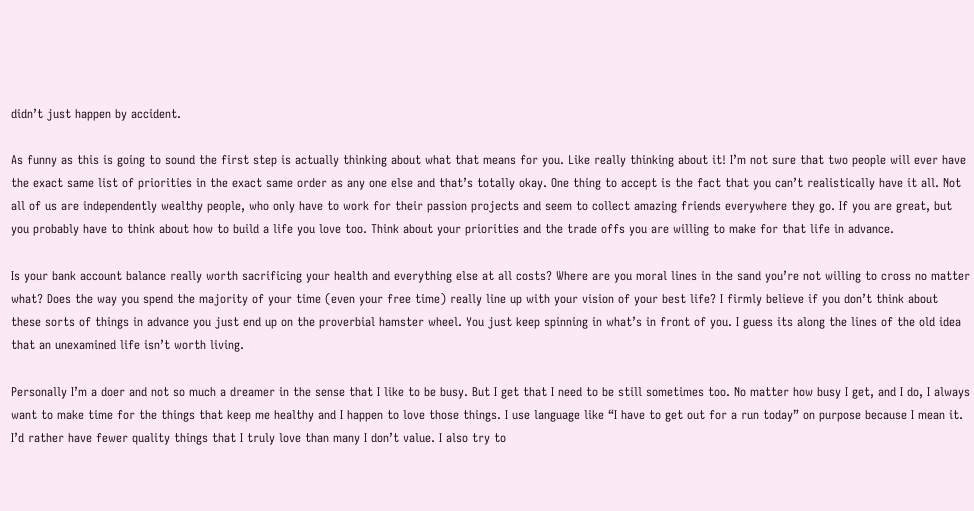didn’t just happen by accident.

As funny as this is going to sound the first step is actually thinking about what that means for you. Like really thinking about it! I’m not sure that two people will ever have the exact same list of priorities in the exact same order as any one else and that’s totally okay. One thing to accept is the fact that you can’t realistically have it all. Not all of us are independently wealthy people, who only have to work for their passion projects and seem to collect amazing friends everywhere they go. If you are great, but you probably have to think about how to build a life you love too. Think about your priorities and the trade offs you are willing to make for that life in advance.

Is your bank account balance really worth sacrificing your health and everything else at all costs? Where are you moral lines in the sand you’re not willing to cross no matter what? Does the way you spend the majority of your time (even your free time) really line up with your vision of your best life? I firmly believe if you don’t think about these sorts of things in advance you just end up on the proverbial hamster wheel. You just keep spinning in what’s in front of you. I guess its along the lines of the old idea that an unexamined life isn’t worth living.

Personally I’m a doer and not so much a dreamer in the sense that I like to be busy. But I get that I need to be still sometimes too. No matter how busy I get, and I do, I always want to make time for the things that keep me healthy and I happen to love those things. I use language like “I have to get out for a run today” on purpose because I mean it. I’d rather have fewer quality things that I truly love than many I don’t value. I also try to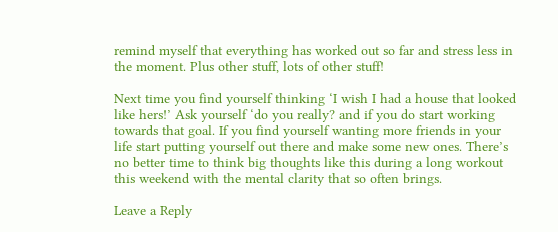remind myself that everything has worked out so far and stress less in the moment. Plus other stuff, lots of other stuff!

Next time you find yourself thinking ‘I wish I had a house that looked like hers!’ Ask yourself ‘do you really? and if you do start working towards that goal. If you find yourself wanting more friends in your life start putting yourself out there and make some new ones. There’s no better time to think big thoughts like this during a long workout this weekend with the mental clarity that so often brings.

Leave a Reply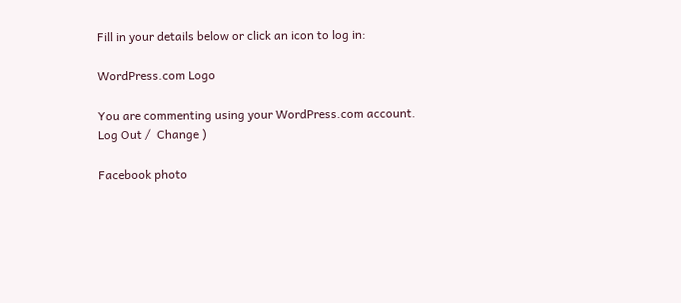Fill in your details below or click an icon to log in:

WordPress.com Logo

You are commenting using your WordPress.com account. Log Out /  Change )

Facebook photo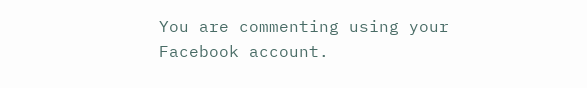You are commenting using your Facebook account.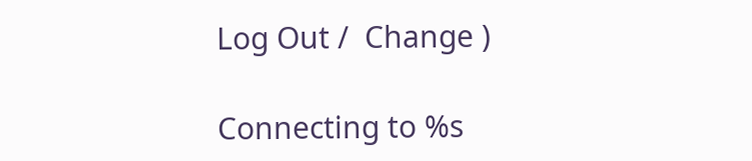Log Out /  Change )

Connecting to %s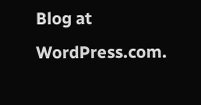Blog at WordPress.com.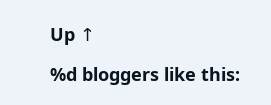Up ↑

%d bloggers like this: